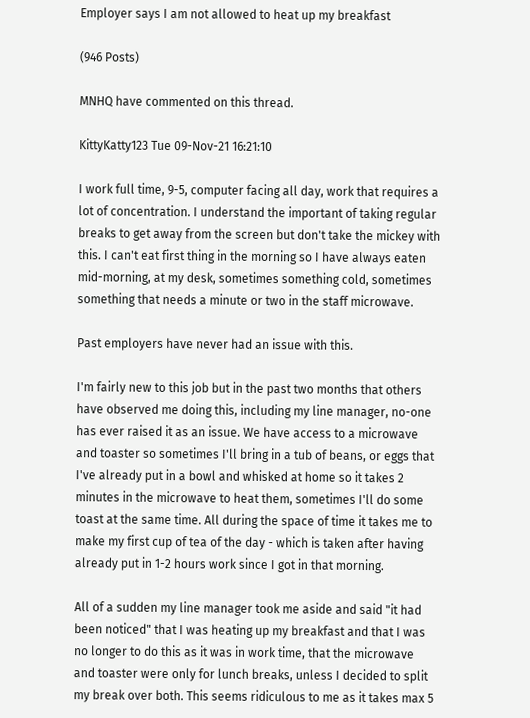Employer says I am not allowed to heat up my breakfast

(946 Posts)

MNHQ have commented on this thread.

KittyKatty123 Tue 09-Nov-21 16:21:10

I work full time, 9-5, computer facing all day, work that requires a lot of concentration. I understand the important of taking regular breaks to get away from the screen but don't take the mickey with this. I can't eat first thing in the morning so I have always eaten mid-morning, at my desk, sometimes something cold, sometimes something that needs a minute or two in the staff microwave.

Past employers have never had an issue with this.

I'm fairly new to this job but in the past two months that others have observed me doing this, including my line manager, no-one has ever raised it as an issue. We have access to a microwave and toaster so sometimes I'll bring in a tub of beans, or eggs that I've already put in a bowl and whisked at home so it takes 2 minutes in the microwave to heat them, sometimes I'll do some toast at the same time. All during the space of time it takes me to make my first cup of tea of the day - which is taken after having already put in 1-2 hours work since I got in that morning.

All of a sudden my line manager took me aside and said "it had been noticed" that I was heating up my breakfast and that I was no longer to do this as it was in work time, that the microwave and toaster were only for lunch breaks, unless I decided to split my break over both. This seems ridiculous to me as it takes max 5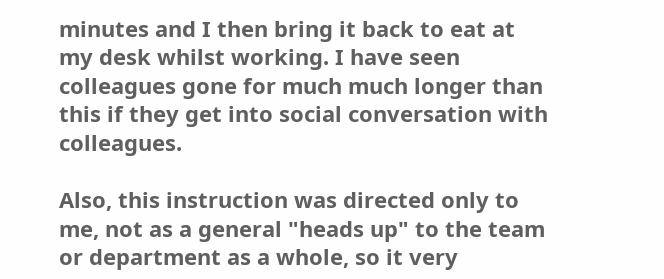minutes and I then bring it back to eat at my desk whilst working. I have seen colleagues gone for much much longer than this if they get into social conversation with colleagues.

Also, this instruction was directed only to me, not as a general "heads up" to the team or department as a whole, so it very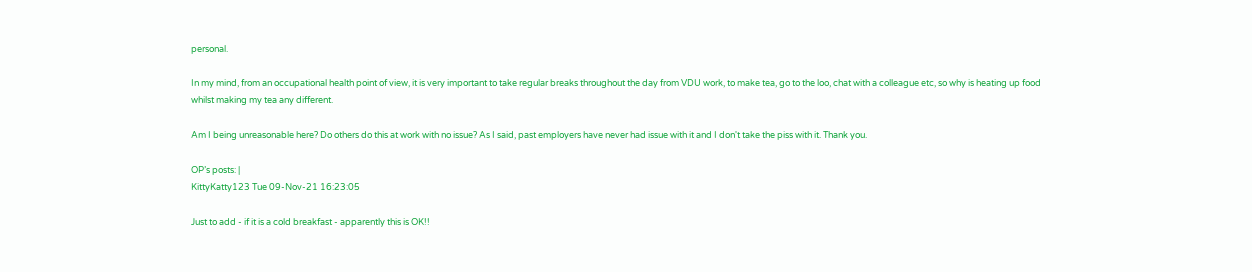personal.

In my mind, from an occupational health point of view, it is very important to take regular breaks throughout the day from VDU work, to make tea, go to the loo, chat with a colleague etc, so why is heating up food whilst making my tea any different.

Am I being unreasonable here? Do others do this at work with no issue? As I said, past employers have never had issue with it and I don't take the piss with it. Thank you.

OP’s posts: |
KittyKatty123 Tue 09-Nov-21 16:23:05

Just to add - if it is a cold breakfast - apparently this is OK!!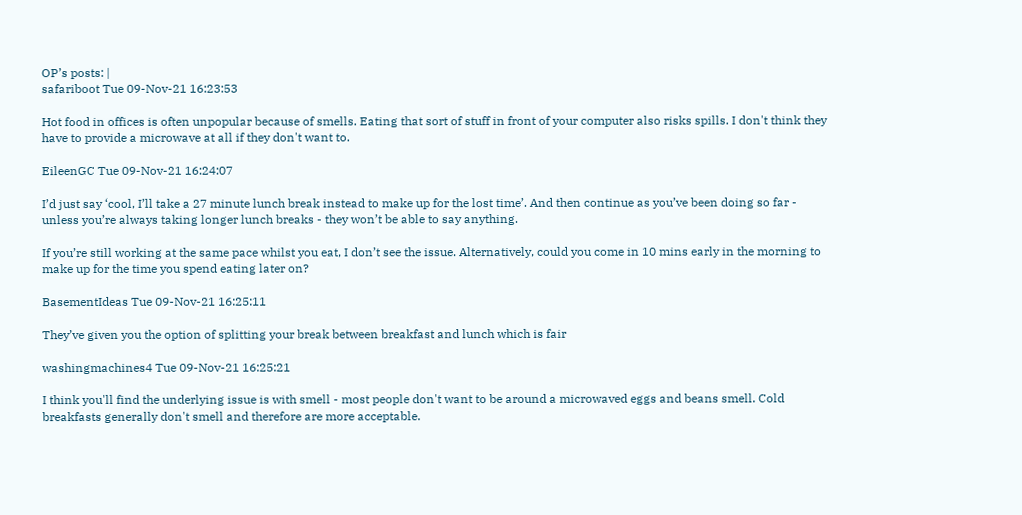OP’s posts: |
safariboot Tue 09-Nov-21 16:23:53

Hot food in offices is often unpopular because of smells. Eating that sort of stuff in front of your computer also risks spills. I don't think they have to provide a microwave at all if they don't want to.

EileenGC Tue 09-Nov-21 16:24:07

I’d just say ‘cool, I’ll take a 27 minute lunch break instead to make up for the lost time’. And then continue as you’ve been doing so far - unless you’re always taking longer lunch breaks - they won’t be able to say anything.

If you’re still working at the same pace whilst you eat, I don’t see the issue. Alternatively, could you come in 10 mins early in the morning to make up for the time you spend eating later on?

BasementIdeas Tue 09-Nov-21 16:25:11

They’ve given you the option of splitting your break between breakfast and lunch which is fair

washingmachines4 Tue 09-Nov-21 16:25:21

I think you'll find the underlying issue is with smell - most people don't want to be around a microwaved eggs and beans smell. Cold breakfasts generally don't smell and therefore are more acceptable.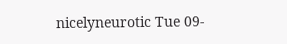nicelyneurotic Tue 09-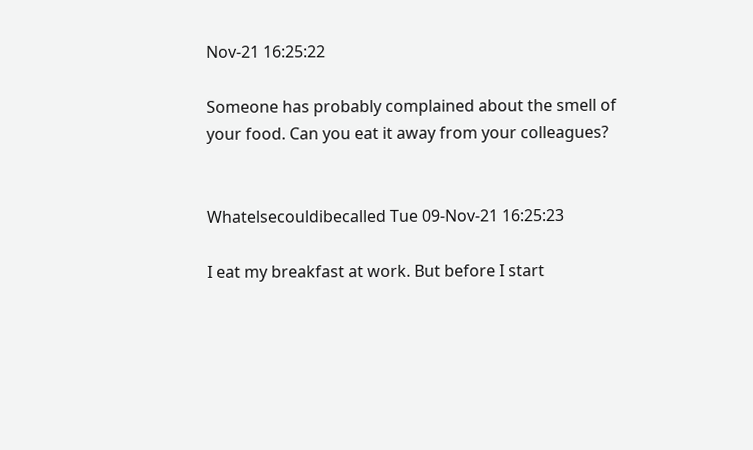Nov-21 16:25:22

Someone has probably complained about the smell of your food. Can you eat it away from your colleagues?


Whatelsecouldibecalled Tue 09-Nov-21 16:25:23

I eat my breakfast at work. But before I start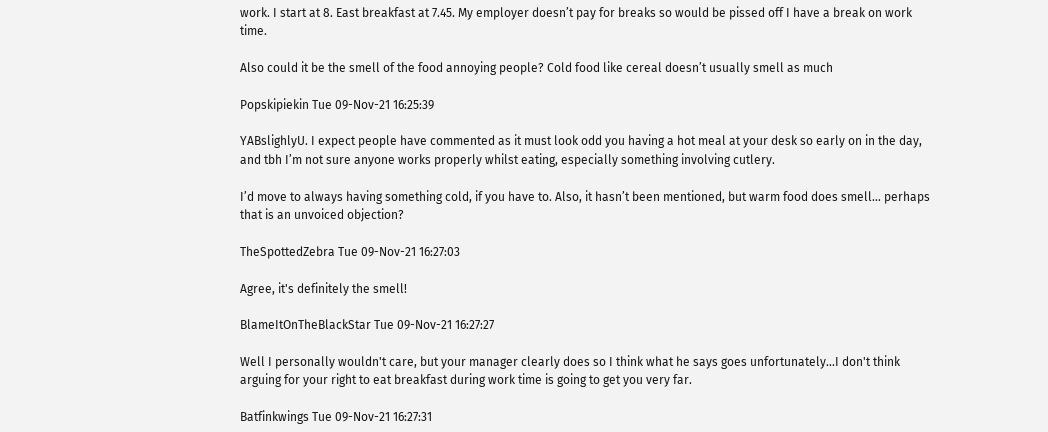work. I start at 8. East breakfast at 7.45. My employer doesn’t pay for breaks so would be pissed off I have a break on work time.

Also could it be the smell of the food annoying people? Cold food like cereal doesn’t usually smell as much

Popskipiekin Tue 09-Nov-21 16:25:39

YABslighlyU. I expect people have commented as it must look odd you having a hot meal at your desk so early on in the day, and tbh I’m not sure anyone works properly whilst eating, especially something involving cutlery.

I’d move to always having something cold, if you have to. Also, it hasn’t been mentioned, but warm food does smell… perhaps that is an unvoiced objection?

TheSpottedZebra Tue 09-Nov-21 16:27:03

Agree, it's definitely the smell!

BlameItOnTheBlackStar Tue 09-Nov-21 16:27:27

Well I personally wouldn't care, but your manager clearly does so I think what he says goes unfortunately...I don't think arguing for your right to eat breakfast during work time is going to get you very far.

Batfinkwings Tue 09-Nov-21 16:27:31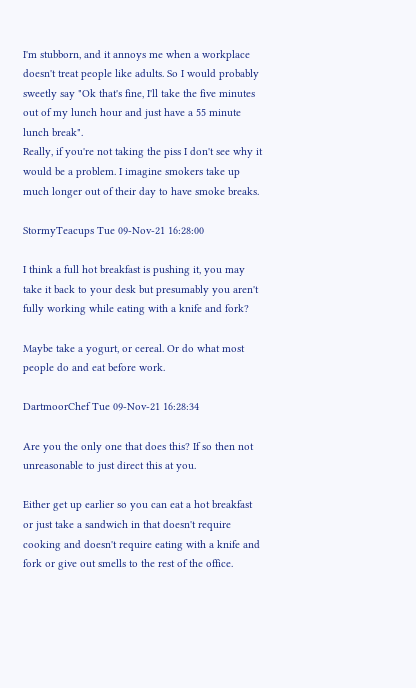I'm stubborn, and it annoys me when a workplace doesn't treat people like adults. So I would probably sweetly say "Ok that's fine, I'll take the five minutes out of my lunch hour and just have a 55 minute lunch break".
Really, if you're not taking the piss I don't see why it would be a problem. I imagine smokers take up much longer out of their day to have smoke breaks.

StormyTeacups Tue 09-Nov-21 16:28:00

I think a full hot breakfast is pushing it, you may take it back to your desk but presumably you aren't fully working while eating with a knife and fork?

Maybe take a yogurt, or cereal. Or do what most people do and eat before work.

DartmoorChef Tue 09-Nov-21 16:28:34

Are you the only one that does this? If so then not unreasonable to just direct this at you.

Either get up earlier so you can eat a hot breakfast or just take a sandwich in that doesn't require cooking and doesn't require eating with a knife and fork or give out smells to the rest of the office.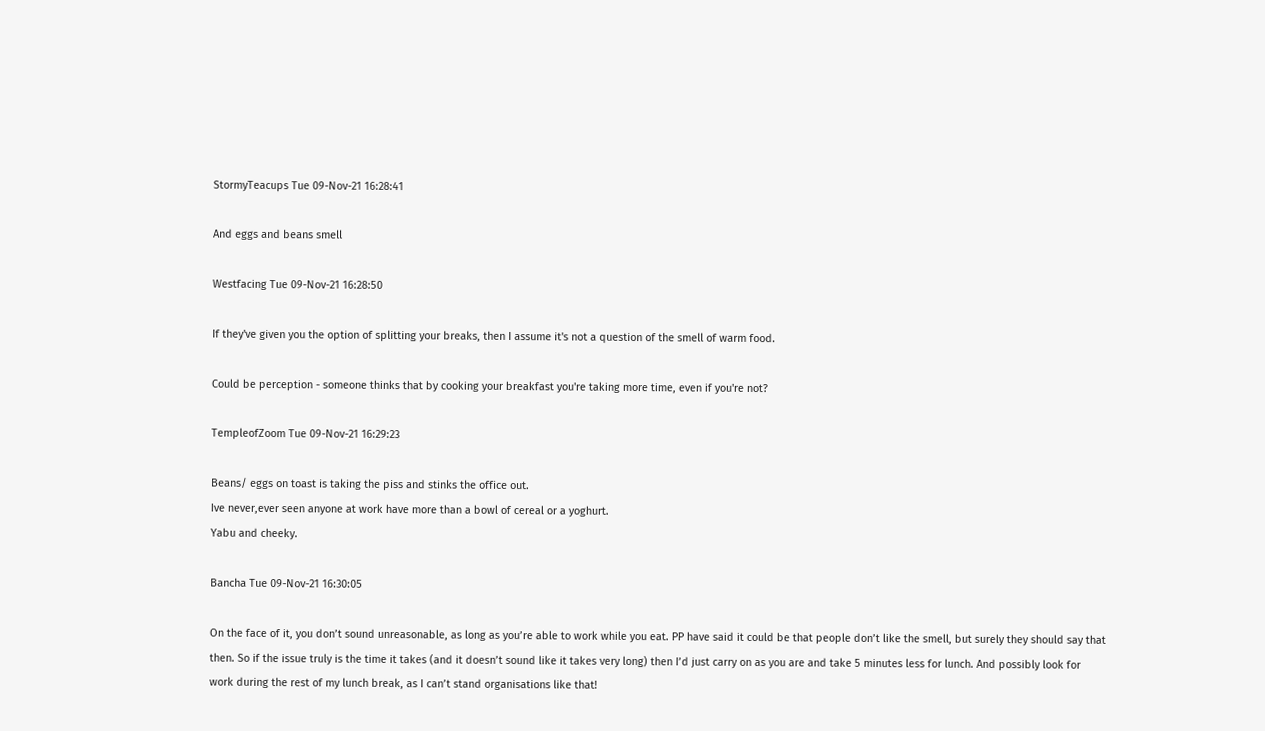StormyTeacups Tue 09-Nov-21 16:28:41

And eggs and beans smell

Westfacing Tue 09-Nov-21 16:28:50

If they've given you the option of splitting your breaks, then I assume it's not a question of the smell of warm food.

Could be perception - someone thinks that by cooking your breakfast you're taking more time, even if you're not?

TempleofZoom Tue 09-Nov-21 16:29:23

Beans/ eggs on toast is taking the piss and stinks the office out.
Ive never,ever seen anyone at work have more than a bowl of cereal or a yoghurt.
Yabu and cheeky.

Bancha Tue 09-Nov-21 16:30:05

On the face of it, you don’t sound unreasonable, as long as you’re able to work while you eat. PP have said it could be that people don’t like the smell, but surely they should say that then. So if the issue truly is the time it takes (and it doesn’t sound like it takes very long) then I’d just carry on as you are and take 5 minutes less for lunch. And possibly look for work during the rest of my lunch break, as I can’t stand organisations like that!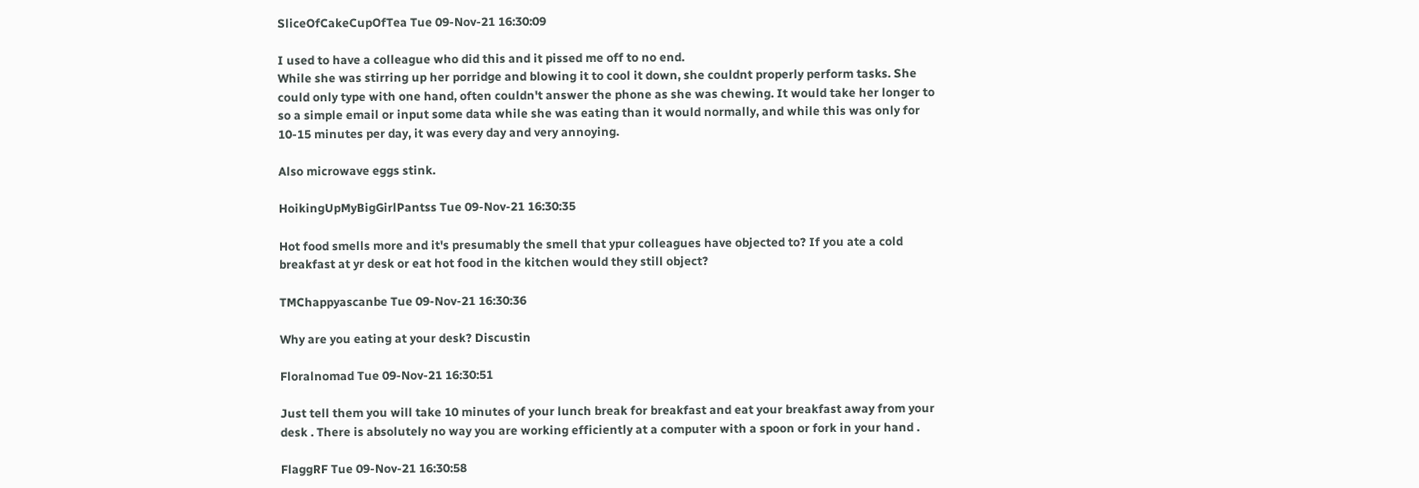SliceOfCakeCupOfTea Tue 09-Nov-21 16:30:09

I used to have a colleague who did this and it pissed me off to no end.
While she was stirring up her porridge and blowing it to cool it down, she couldnt properly perform tasks. She could only type with one hand, often couldn't answer the phone as she was chewing. It would take her longer to so a simple email or input some data while she was eating than it would normally, and while this was only for 10-15 minutes per day, it was every day and very annoying.

Also microwave eggs stink.

HoikingUpMyBigGirlPantss Tue 09-Nov-21 16:30:35

Hot food smells more and it's presumably the smell that ypur colleagues have objected to? If you ate a cold breakfast at yr desk or eat hot food in the kitchen would they still object?

TMChappyascanbe Tue 09-Nov-21 16:30:36

Why are you eating at your desk? Discustin

Floralnomad Tue 09-Nov-21 16:30:51

Just tell them you will take 10 minutes of your lunch break for breakfast and eat your breakfast away from your desk . There is absolutely no way you are working efficiently at a computer with a spoon or fork in your hand .

FlaggRF Tue 09-Nov-21 16:30:58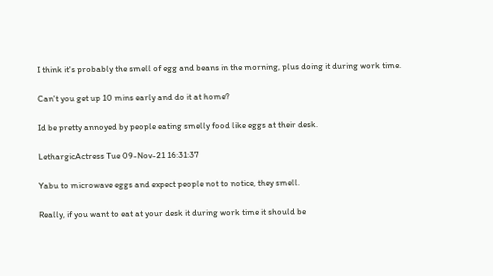I think it's probably the smell of egg and beans in the morning, plus doing it during work time.

Can't you get up 10 mins early and do it at home?

Id be pretty annoyed by people eating smelly food like eggs at their desk.

LethargicActress Tue 09-Nov-21 16:31:37

Yabu to microwave eggs and expect people not to notice, they smell.

Really, if you want to eat at your desk it during work time it should be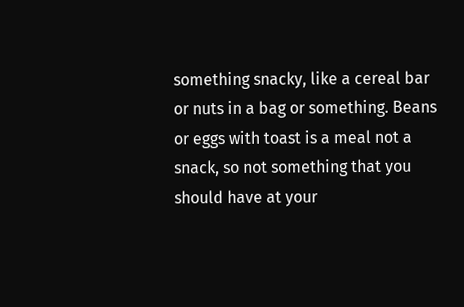something snacky, like a cereal bar or nuts in a bag or something. Beans or eggs with toast is a meal not a snack, so not something that you should have at your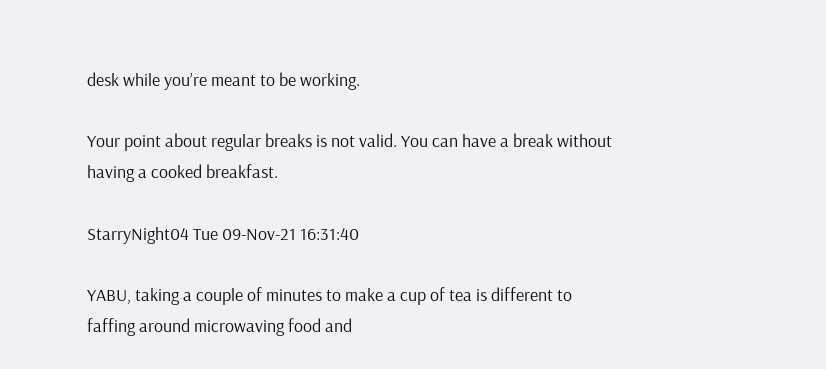desk while you’re meant to be working.

Your point about regular breaks is not valid. You can have a break without having a cooked breakfast.

StarryNight04 Tue 09-Nov-21 16:31:40

YABU, taking a couple of minutes to make a cup of tea is different to faffing around microwaving food and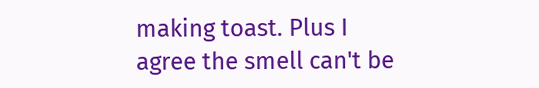making toast. Plus I agree the smell can't be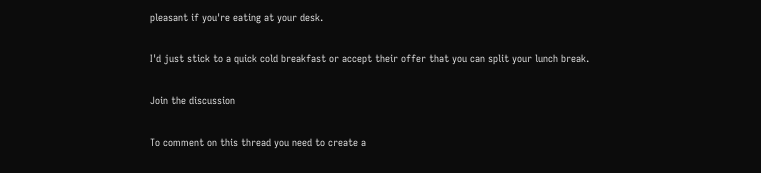pleasant if you're eating at your desk.

I'd just stick to a quick cold breakfast or accept their offer that you can split your lunch break.

Join the discussion

To comment on this thread you need to create a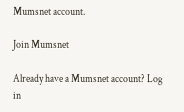Mumsnet account.

Join Mumsnet

Already have a Mumsnet account? Log in